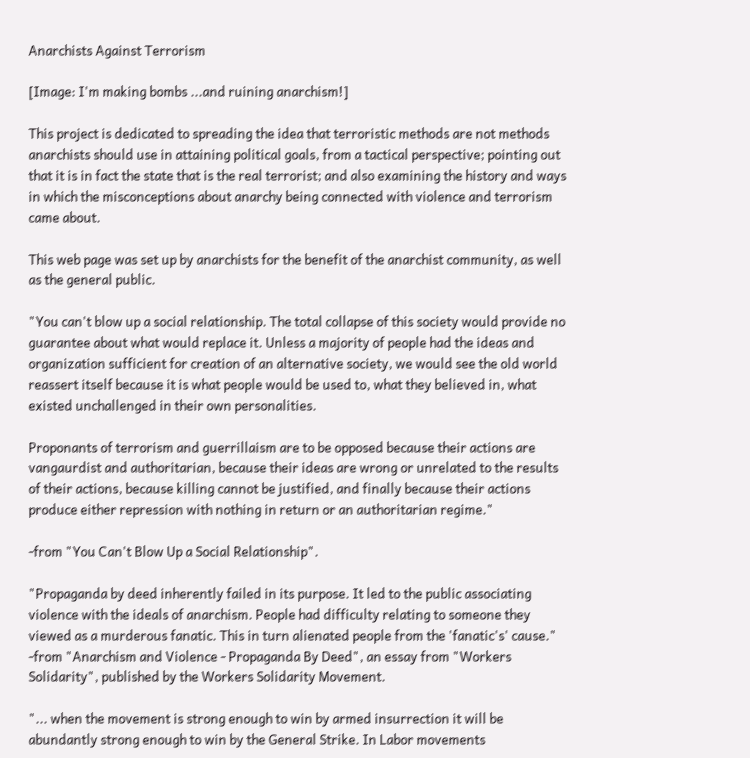Anarchists Against Terrorism

[Image: I'm making bombs ...and ruining anarchism!]

This project is dedicated to spreading the idea that terroristic methods are not methods anarchists should use in attaining political goals, from a tactical perspective; pointing out that it is in fact the state that is the real terrorist; and also examining the history and ways in which the misconceptions about anarchy being connected with violence and terrorism came about.

This web page was set up by anarchists for the benefit of the anarchist community, as well as the general public.

"You can't blow up a social relationship. The total collapse of this society would provide no guarantee about what would replace it. Unless a majority of people had the ideas and organization sufficient for creation of an alternative society, we would see the old world reassert itself because it is what people would be used to, what they believed in, what existed unchallenged in their own personalities.

Proponants of terrorism and guerrillaism are to be opposed because their actions are vangaurdist and authoritarian, because their ideas are wrong or unrelated to the results of their actions, because killing cannot be justified, and finally because their actions produce either repression with nothing in return or an authoritarian regime."

-from "You Can't Blow Up a Social Relationship".

"Propaganda by deed inherently failed in its purpose. It led to the public associating violence with the ideals of anarchism. People had difficulty relating to someone they viewed as a murderous fanatic. This in turn alienated people from the 'fanatic's' cause."
-from "Anarchism and Violence - Propaganda By Deed", an essay from "Workers Solidarity", published by the Workers Solidarity Movement.

"... when the movement is strong enough to win by armed insurrection it will be abundantly strong enough to win by the General Strike. In Labor movements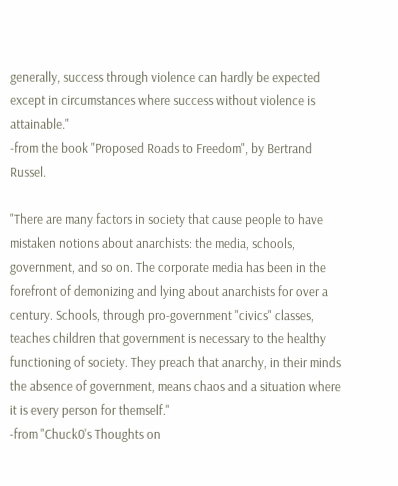generally, success through violence can hardly be expected except in circumstances where success without violence is attainable."
-from the book "Proposed Roads to Freedom", by Bertrand Russel.

"There are many factors in society that cause people to have mistaken notions about anarchists: the media, schools, government, and so on. The corporate media has been in the forefront of demonizing and lying about anarchists for over a century. Schools, through pro-government "civics" classes, teaches children that government is necessary to the healthy functioning of society. They preach that anarchy, in their minds the absence of government, means chaos and a situation where it is every person for themself."
-from "Chuck0's Thoughts on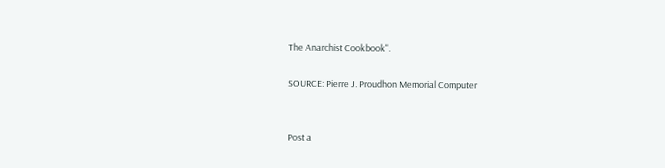The Anarchist Cookbook".

SOURCE: Pierre J. Proudhon Memorial Computer


Post a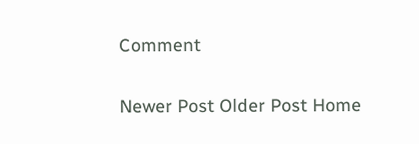Comment

Newer Post Older Post Home